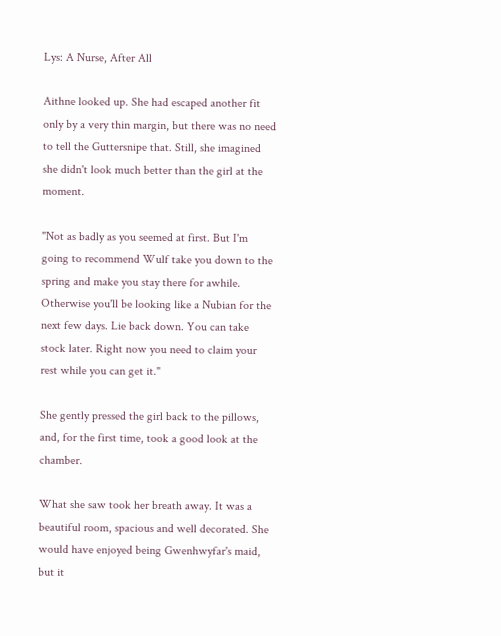Lys: A Nurse, After All

Aithne looked up. She had escaped another fit only by a very thin margin, but there was no need to tell the Guttersnipe that. Still, she imagined she didn't look much better than the girl at the moment.

"Not as badly as you seemed at first. But I'm going to recommend Wulf take you down to the spring and make you stay there for awhile. Otherwise you'll be looking like a Nubian for the next few days. Lie back down. You can take stock later. Right now you need to claim your rest while you can get it."

She gently pressed the girl back to the pillows, and, for the first time, took a good look at the chamber.

What she saw took her breath away. It was a beautiful room, spacious and well decorated. She would have enjoyed being Gwenhwyfar's maid, but it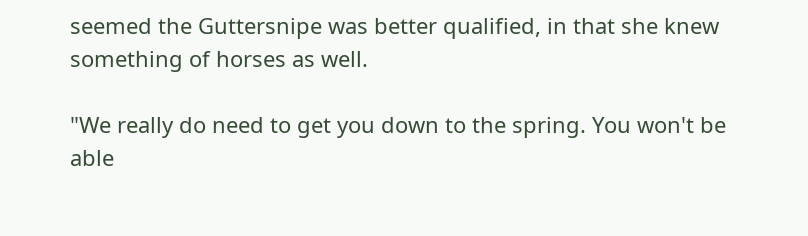seemed the Guttersnipe was better qualified, in that she knew something of horses as well.

"We really do need to get you down to the spring. You won't be able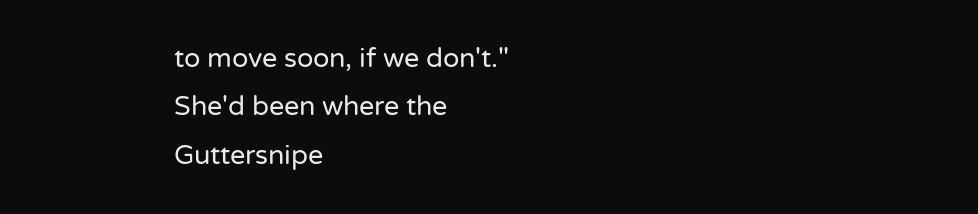to move soon, if we don't."
She'd been where the Guttersnipe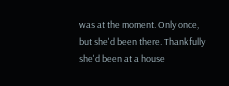was at the moment. Only once, but she'd been there. Thankfully she'd been at a house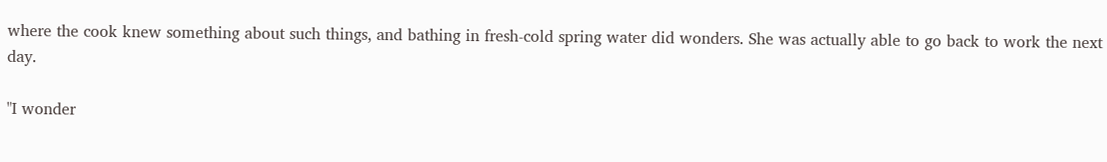where the cook knew something about such things, and bathing in fresh-cold spring water did wonders. She was actually able to go back to work the next day.

"I wonder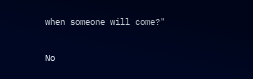when someone will come?"

No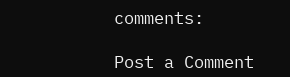comments:

Post a Comment